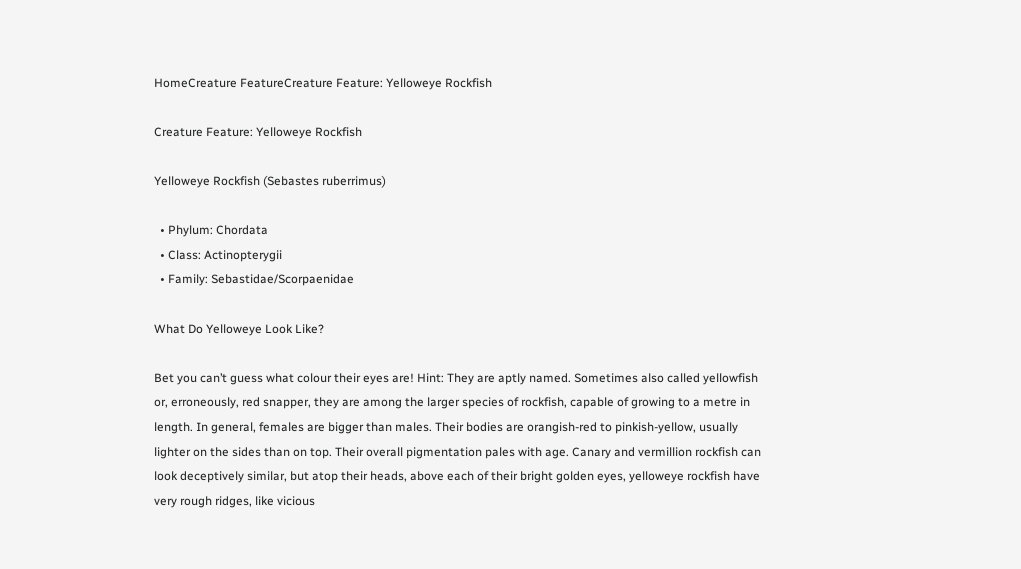HomeCreature FeatureCreature Feature: Yelloweye Rockfish

Creature Feature: Yelloweye Rockfish

Yelloweye Rockfish (Sebastes ruberrimus)

  • Phylum: Chordata
  • Class: Actinopterygii
  • Family: Sebastidae/Scorpaenidae

What Do Yelloweye Look Like?

Bet you can’t guess what colour their eyes are! Hint: They are aptly named. Sometimes also called yellowfish or, erroneously, red snapper, they are among the larger species of rockfish, capable of growing to a metre in length. In general, females are bigger than males. Their bodies are orangish-red to pinkish-yellow, usually lighter on the sides than on top. Their overall pigmentation pales with age. Canary and vermillion rockfish can look deceptively similar, but atop their heads, above each of their bright golden eyes, yelloweye rockfish have very rough ridges, like vicious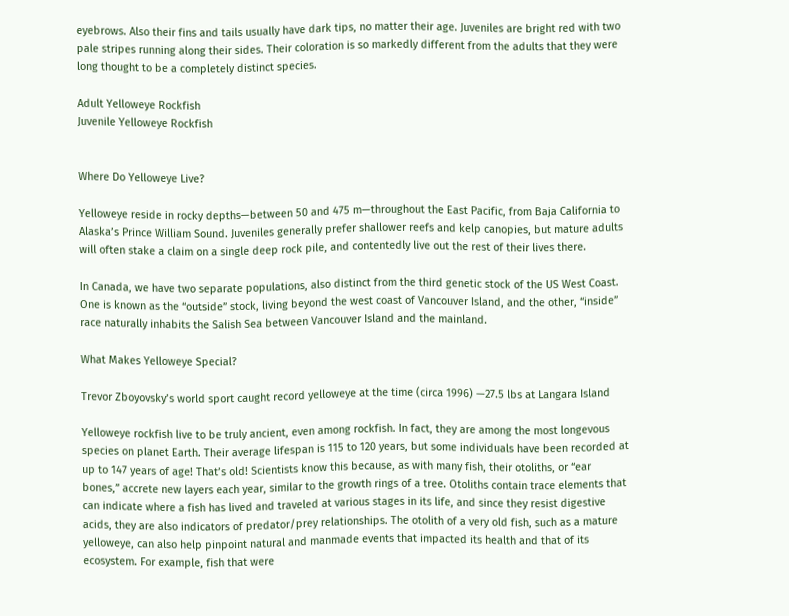eyebrows. Also their fins and tails usually have dark tips, no matter their age. Juveniles are bright red with two pale stripes running along their sides. Their coloration is so markedly different from the adults that they were long thought to be a completely distinct species.

Adult Yelloweye Rockfish
Juvenile Yelloweye Rockfish


Where Do Yelloweye Live?

Yelloweye reside in rocky depths—between 50 and 475 m—throughout the East Pacific, from Baja California to Alaska’s Prince William Sound. Juveniles generally prefer shallower reefs and kelp canopies, but mature adults will often stake a claim on a single deep rock pile, and contentedly live out the rest of their lives there.

In Canada, we have two separate populations, also distinct from the third genetic stock of the US West Coast. One is known as the “outside” stock, living beyond the west coast of Vancouver Island, and the other, “inside” race naturally inhabits the Salish Sea between Vancouver Island and the mainland.

What Makes Yelloweye Special?

Trevor Zboyovsky’s world sport caught record yelloweye at the time (circa 1996) —27.5 lbs at Langara Island

Yelloweye rockfish live to be truly ancient, even among rockfish. In fact, they are among the most longevous species on planet Earth. Their average lifespan is 115 to 120 years, but some individuals have been recorded at up to 147 years of age! That’s old! Scientists know this because, as with many fish, their otoliths, or “ear bones,” accrete new layers each year, similar to the growth rings of a tree. Otoliths contain trace elements that can indicate where a fish has lived and traveled at various stages in its life, and since they resist digestive acids, they are also indicators of predator/prey relationships. The otolith of a very old fish, such as a mature yelloweye, can also help pinpoint natural and manmade events that impacted its health and that of its ecosystem. For example, fish that were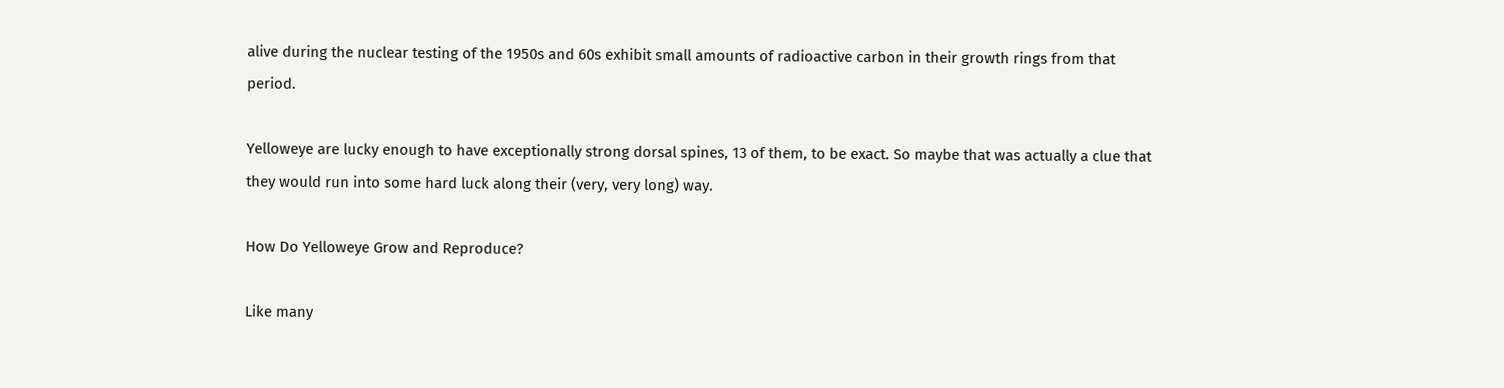alive during the nuclear testing of the 1950s and 60s exhibit small amounts of radioactive carbon in their growth rings from that period.

Yelloweye are lucky enough to have exceptionally strong dorsal spines, 13 of them, to be exact. So maybe that was actually a clue that they would run into some hard luck along their (very, very long) way.

How Do Yelloweye Grow and Reproduce?

Like many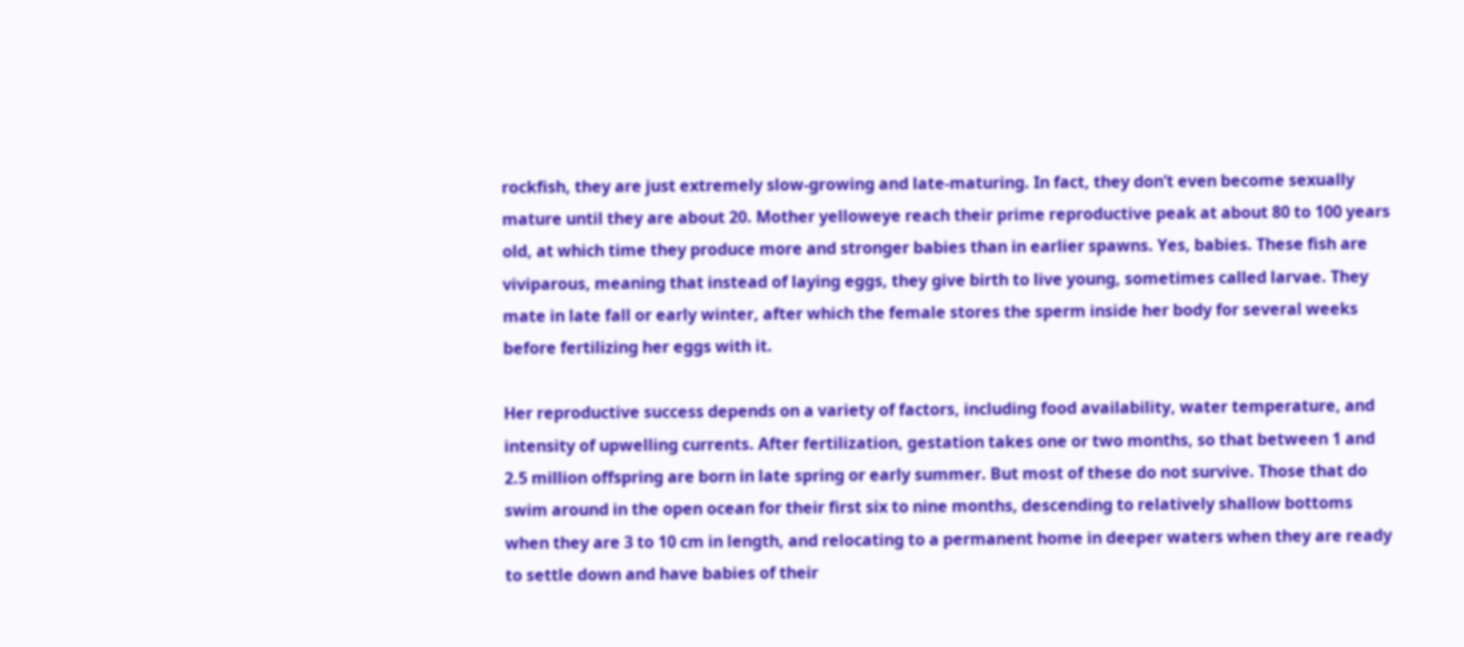rockfish, they are just extremely slow-growing and late-maturing. In fact, they don’t even become sexually mature until they are about 20. Mother yelloweye reach their prime reproductive peak at about 80 to 100 years old, at which time they produce more and stronger babies than in earlier spawns. Yes, babies. These fish are viviparous, meaning that instead of laying eggs, they give birth to live young, sometimes called larvae. They mate in late fall or early winter, after which the female stores the sperm inside her body for several weeks before fertilizing her eggs with it.

Her reproductive success depends on a variety of factors, including food availability, water temperature, and intensity of upwelling currents. After fertilization, gestation takes one or two months, so that between 1 and 2.5 million offspring are born in late spring or early summer. But most of these do not survive. Those that do swim around in the open ocean for their first six to nine months, descending to relatively shallow bottoms when they are 3 to 10 cm in length, and relocating to a permanent home in deeper waters when they are ready to settle down and have babies of their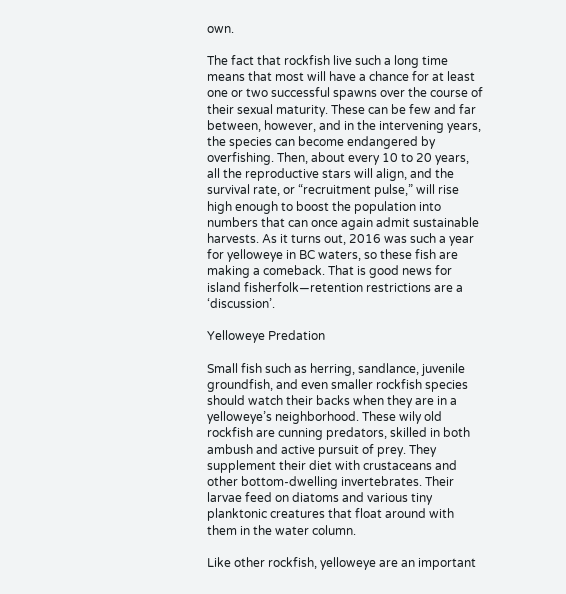own.

The fact that rockfish live such a long time means that most will have a chance for at least one or two successful spawns over the course of their sexual maturity. These can be few and far between, however, and in the intervening years, the species can become endangered by overfishing. Then, about every 10 to 20 years, all the reproductive stars will align, and the survival rate, or “recruitment pulse,” will rise high enough to boost the population into numbers that can once again admit sustainable harvests. As it turns out, 2016 was such a year for yelloweye in BC waters, so these fish are making a comeback. That is good news for island fisherfolk—retention restrictions are a ‘discussion’.

Yelloweye Predation

Small fish such as herring, sandlance, juvenile groundfish, and even smaller rockfish species should watch their backs when they are in a yelloweye’s neighborhood. These wily old rockfish are cunning predators, skilled in both ambush and active pursuit of prey. They supplement their diet with crustaceans and other bottom-dwelling invertebrates. Their larvae feed on diatoms and various tiny planktonic creatures that float around with them in the water column.

Like other rockfish, yelloweye are an important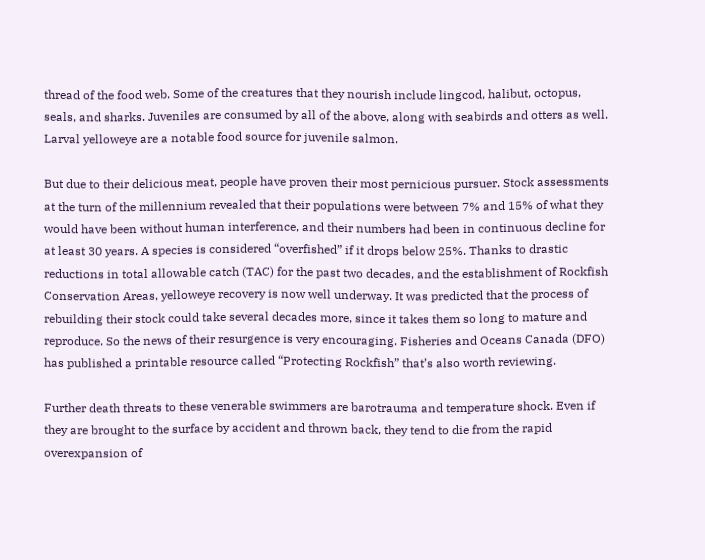thread of the food web. Some of the creatures that they nourish include lingcod, halibut, octopus, seals, and sharks. Juveniles are consumed by all of the above, along with seabirds and otters as well. Larval yelloweye are a notable food source for juvenile salmon.

But due to their delicious meat, people have proven their most pernicious pursuer. Stock assessments at the turn of the millennium revealed that their populations were between 7% and 15% of what they would have been without human interference, and their numbers had been in continuous decline for at least 30 years. A species is considered “overfished” if it drops below 25%. Thanks to drastic reductions in total allowable catch (TAC) for the past two decades, and the establishment of Rockfish Conservation Areas, yelloweye recovery is now well underway. It was predicted that the process of rebuilding their stock could take several decades more, since it takes them so long to mature and reproduce. So the news of their resurgence is very encouraging. Fisheries and Oceans Canada (DFO) has published a printable resource called “Protecting Rockfish” that’s also worth reviewing.

Further death threats to these venerable swimmers are barotrauma and temperature shock. Even if they are brought to the surface by accident and thrown back, they tend to die from the rapid overexpansion of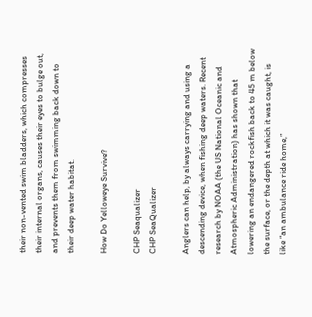their non-vented swim bladders, which compresses their internal organs, causes their eyes to bulge out, and prevents them from swimming back down to their deep water habitat.

How Do Yelloweye Survive?

CHP Seaqualizer
CHP SeaQualizer

Anglers can help, by always carrying and using a descending device, when fishing deep waters. Recent research by NOAA (the US National Oceanic and Atmospheric Administration) has shown that lowering an endangered rockfish back to 45 m below the surface, or the depth at which it was caught, is like “an ambulance ride home,”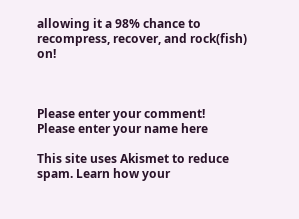allowing it a 98% chance to recompress, recover, and rock(fish) on!



Please enter your comment!
Please enter your name here

This site uses Akismet to reduce spam. Learn how your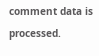comment data is processed.